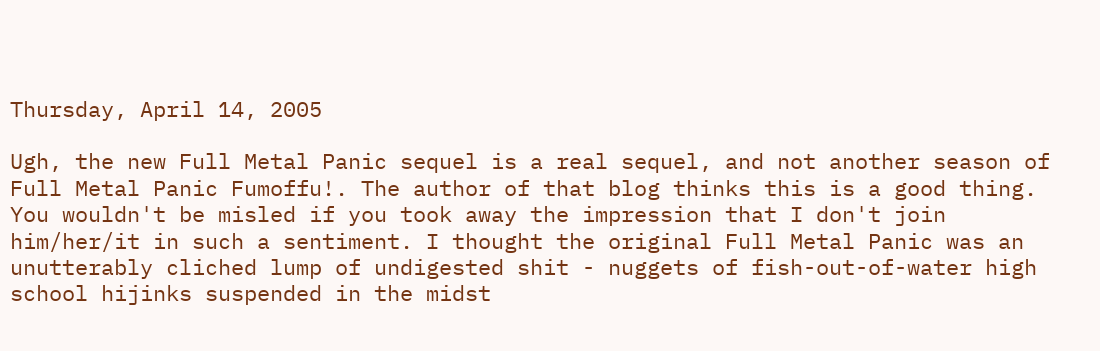Thursday, April 14, 2005

Ugh, the new Full Metal Panic sequel is a real sequel, and not another season of Full Metal Panic Fumoffu!. The author of that blog thinks this is a good thing. You wouldn't be misled if you took away the impression that I don't join him/her/it in such a sentiment. I thought the original Full Metal Panic was an unutterably cliched lump of undigested shit - nuggets of fish-out-of-water high school hijinks suspended in the midst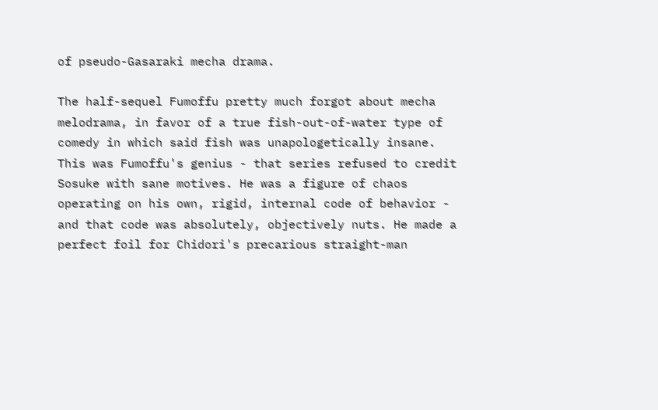of pseudo-Gasaraki mecha drama.

The half-sequel Fumoffu pretty much forgot about mecha melodrama, in favor of a true fish-out-of-water type of comedy in which said fish was unapologetically insane. This was Fumoffu's genius - that series refused to credit Sosuke with sane motives. He was a figure of chaos operating on his own, rigid, internal code of behavior - and that code was absolutely, objectively nuts. He made a perfect foil for Chidori's precarious straight-man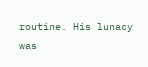routine. His lunacy was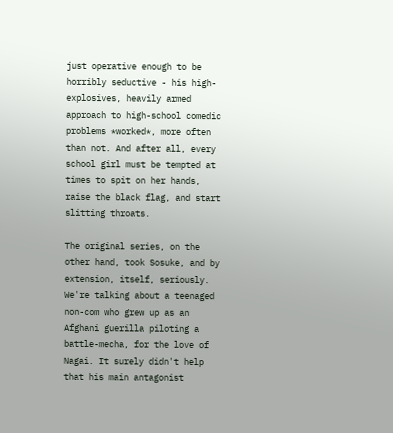just operative enough to be horribly seductive - his high-explosives, heavily armed approach to high-school comedic problems *worked*, more often than not. And after all, every school girl must be tempted at times to spit on her hands, raise the black flag, and start slitting throats.

The original series, on the other hand, took Sosuke, and by extension, itself, seriously. We're talking about a teenaged non-com who grew up as an Afghani guerilla piloting a battle-mecha, for the love of Nagai. It surely didn't help that his main antagonist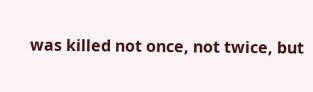was killed not once, not twice, but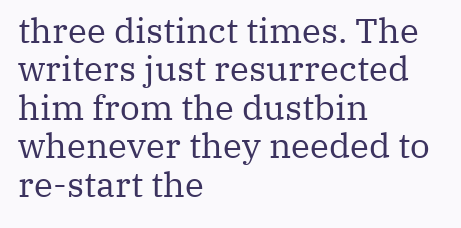three distinct times. The writers just resurrected him from the dustbin whenever they needed to re-start the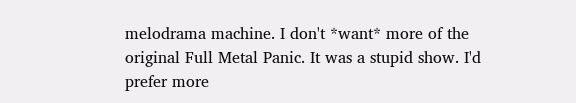melodrama machine. I don't *want* more of the original Full Metal Panic. It was a stupid show. I'd prefer more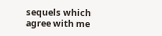sequels which agree with me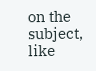on the subject, like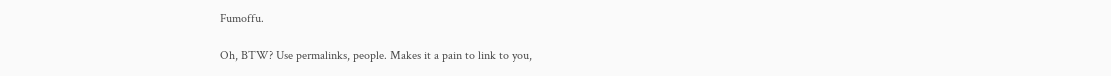Fumoffu.

Oh, BTW? Use permalinks, people. Makes it a pain to link to you,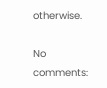otherwise.

No comments: